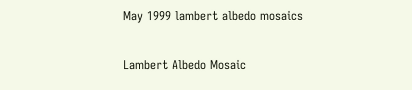May 1999 lambert albedo mosaics

Lambert Albedo Mosaic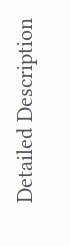Detailed Description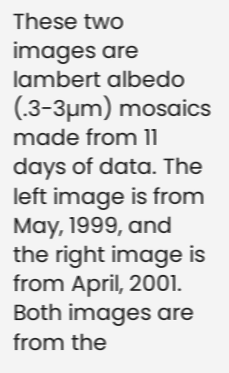These two images are lambert albedo (.3-3µm) mosaics made from 11 days of data. The left image is from May, 1999, and the right image is from April, 2001. Both images are from the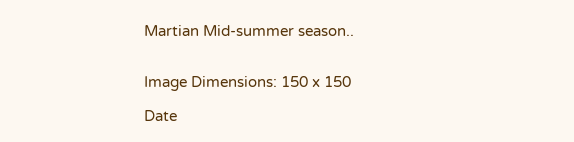Martian Mid-summer season..


Image Dimensions: 150 x 150

Date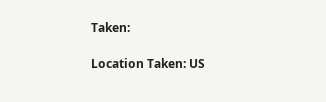Taken:

Location Taken: US